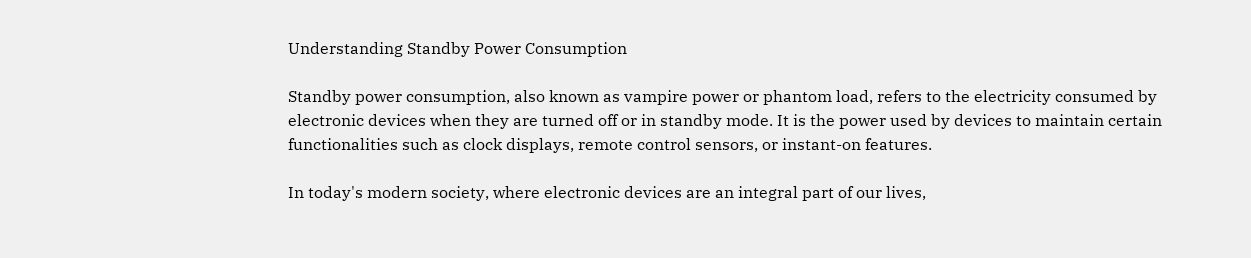Understanding Standby Power Consumption

Standby power consumption, also known as vampire power or phantom load, refers to the electricity consumed by electronic devices when they are turned off or in standby mode. It is the power used by devices to maintain certain functionalities such as clock displays, remote control sensors, or instant-on features.

In today's modern society, where electronic devices are an integral part of our lives,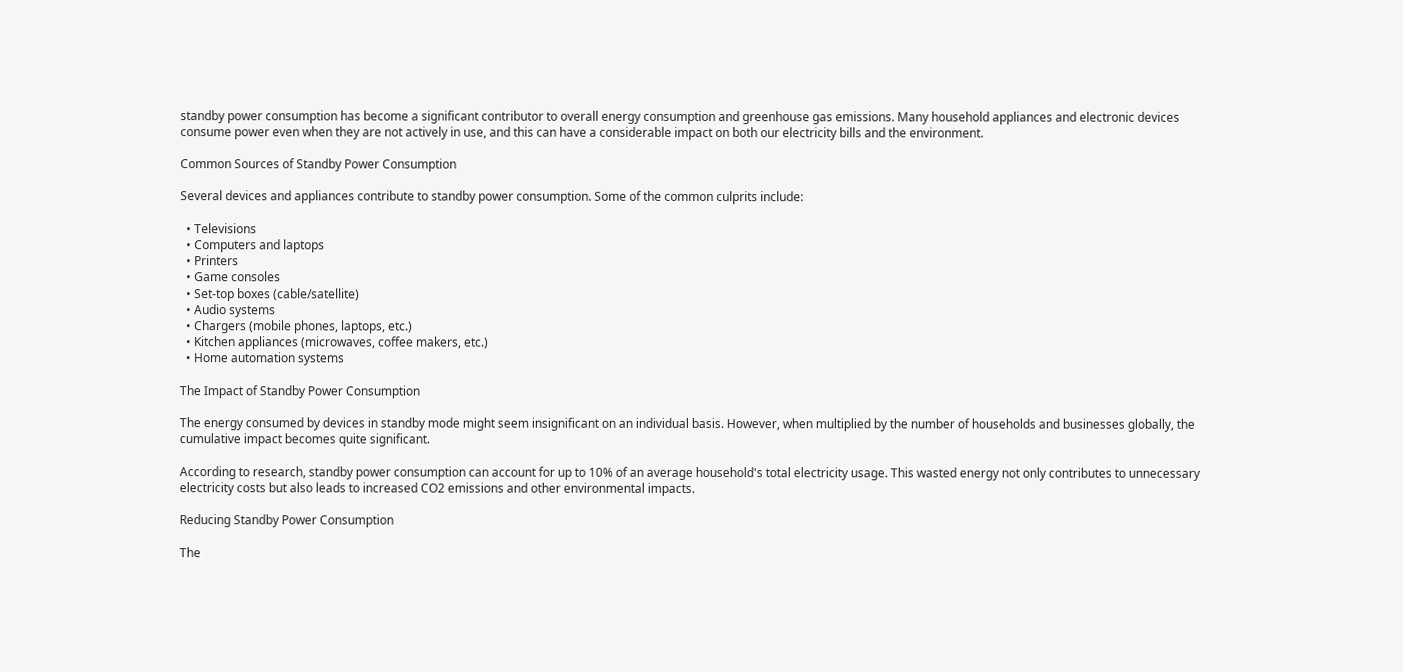standby power consumption has become a significant contributor to overall energy consumption and greenhouse gas emissions. Many household appliances and electronic devices consume power even when they are not actively in use, and this can have a considerable impact on both our electricity bills and the environment.

Common Sources of Standby Power Consumption

Several devices and appliances contribute to standby power consumption. Some of the common culprits include:

  • Televisions
  • Computers and laptops
  • Printers
  • Game consoles
  • Set-top boxes (cable/satellite)
  • Audio systems
  • Chargers (mobile phones, laptops, etc.)
  • Kitchen appliances (microwaves, coffee makers, etc.)
  • Home automation systems

The Impact of Standby Power Consumption

The energy consumed by devices in standby mode might seem insignificant on an individual basis. However, when multiplied by the number of households and businesses globally, the cumulative impact becomes quite significant.

According to research, standby power consumption can account for up to 10% of an average household's total electricity usage. This wasted energy not only contributes to unnecessary electricity costs but also leads to increased CO2 emissions and other environmental impacts.

Reducing Standby Power Consumption

The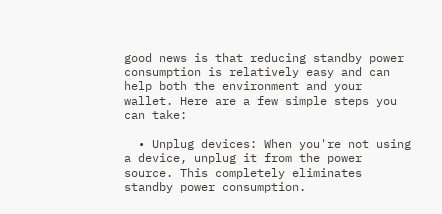good news is that reducing standby power consumption is relatively easy and can help both the environment and your wallet. Here are a few simple steps you can take:

  • Unplug devices: When you're not using a device, unplug it from the power source. This completely eliminates standby power consumption.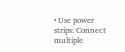• Use power strips: Connect multiple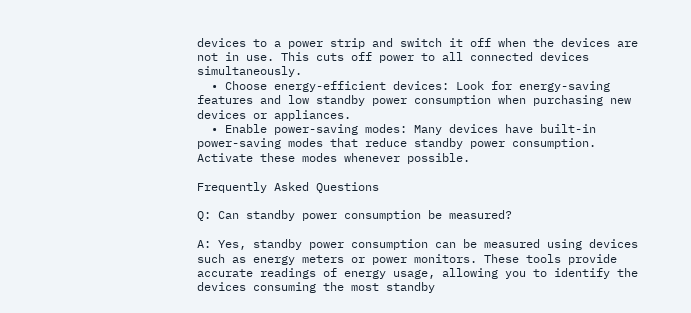devices to a power strip and switch it off when the devices are not in use. This cuts off power to all connected devices simultaneously.
  • Choose energy-efficient devices: Look for energy-saving features and low standby power consumption when purchasing new devices or appliances.
  • Enable power-saving modes: Many devices have built-in power-saving modes that reduce standby power consumption. Activate these modes whenever possible.

Frequently Asked Questions

Q: Can standby power consumption be measured?

A: Yes, standby power consumption can be measured using devices such as energy meters or power monitors. These tools provide accurate readings of energy usage, allowing you to identify the devices consuming the most standby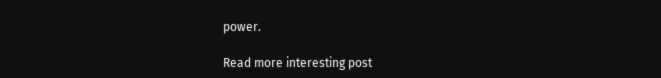power.

Read more interesting post